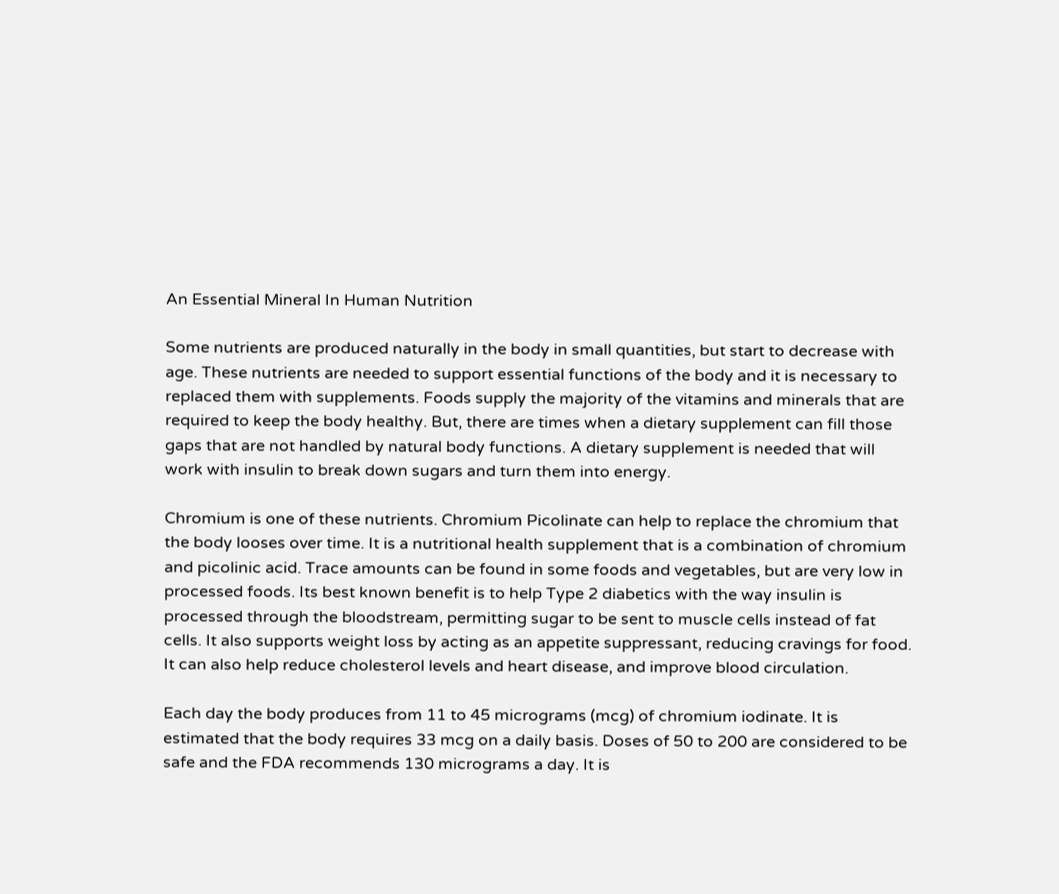An Essential Mineral In Human Nutrition

Some nutrients are produced naturally in the body in small quantities, but start to decrease with age. These nutrients are needed to support essential functions of the body and it is necessary to replaced them with supplements. Foods supply the majority of the vitamins and minerals that are required to keep the body healthy. But, there are times when a dietary supplement can fill those gaps that are not handled by natural body functions. A dietary supplement is needed that will work with insulin to break down sugars and turn them into energy.

Chromium is one of these nutrients. Chromium Picolinate can help to replace the chromium that the body looses over time. It is a nutritional health supplement that is a combination of chromium and picolinic acid. Trace amounts can be found in some foods and vegetables, but are very low in processed foods. Its best known benefit is to help Type 2 diabetics with the way insulin is processed through the bloodstream, permitting sugar to be sent to muscle cells instead of fat cells. It also supports weight loss by acting as an appetite suppressant, reducing cravings for food. It can also help reduce cholesterol levels and heart disease, and improve blood circulation.

Each day the body produces from 11 to 45 micrograms (mcg) of chromium iodinate. It is estimated that the body requires 33 mcg on a daily basis. Doses of 50 to 200 are considered to be safe and the FDA recommends 130 micrograms a day. It is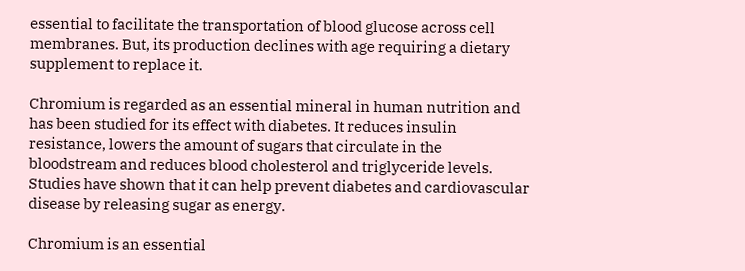essential to facilitate the transportation of blood glucose across cell membranes. But, its production declines with age requiring a dietary supplement to replace it.

Chromium is regarded as an essential mineral in human nutrition and has been studied for its effect with diabetes. It reduces insulin resistance, lowers the amount of sugars that circulate in the bloodstream and reduces blood cholesterol and triglyceride levels. Studies have shown that it can help prevent diabetes and cardiovascular disease by releasing sugar as energy.

Chromium is an essential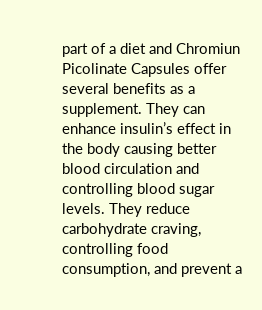part of a diet and Chromiun Picolinate Capsules offer several benefits as a supplement. They can enhance insulin’s effect in the body causing better blood circulation and controlling blood sugar levels. They reduce carbohydrate craving, controlling food consumption, and prevent a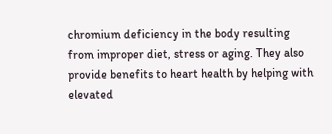chromium deficiency in the body resulting from improper diet, stress or aging. They also provide benefits to heart health by helping with elevated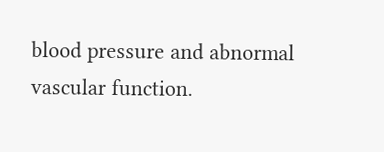blood pressure and abnormal vascular function.